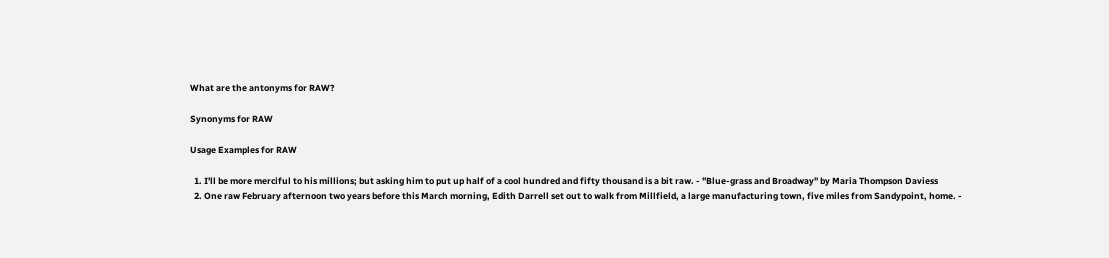What are the antonyms for RAW?

Synonyms for RAW

Usage Examples for RAW

  1. I'll be more merciful to his millions; but asking him to put up half of a cool hundred and fifty thousand is a bit raw. - "Blue-grass and Broadway" by Maria Thompson Daviess
  2. One raw February afternoon two years before this March morning, Edith Darrell set out to walk from Millfield, a large manufacturing town, five miles from Sandypoint, home. -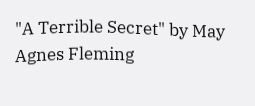"A Terrible Secret" by May Agnes Fleming